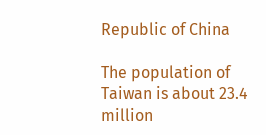Republic of China

The population of Taiwan is about 23.4 million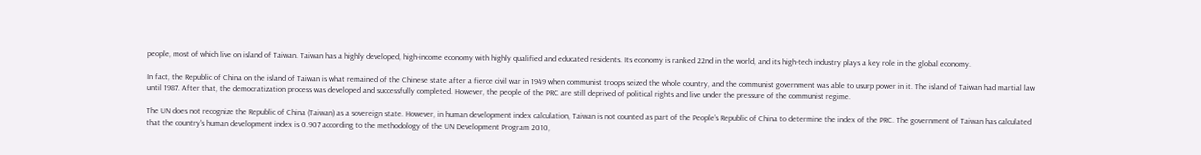people, most of which live on island of Taiwan. Taiwan has a highly developed, high-income economy with highly qualified and educated residents. Its economy is ranked 22nd in the world, and its high-tech industry plays a key role in the global economy.

In fact, the Republic of China on the island of Taiwan is what remained of the Chinese state after a fierce civil war in 1949 when communist troops seized the whole country, and the communist government was able to usurp power in it. The island of Taiwan had martial law until 1987. After that, the democratization process was developed and successfully completed. However, the people of the PRC are still deprived of political rights and live under the pressure of the communist regime.

The UN does not recognize the Republic of China (Taiwan) as a sovereign state. However, in human development index calculation, Taiwan is not counted as part of the People’s Republic of China to determine the index of the PRC. The government of Taiwan has calculated that the country's human development index is 0.907 according to the methodology of the UN Development Program 2010,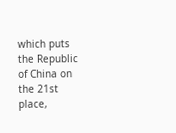which puts the Republic of China on the 21st place,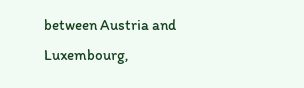between Austria and Luxembourg,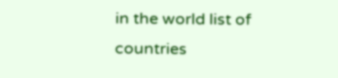in the world list of countries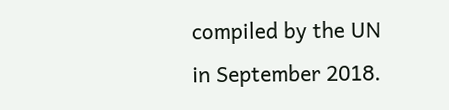compiled by the UN in September 2018.